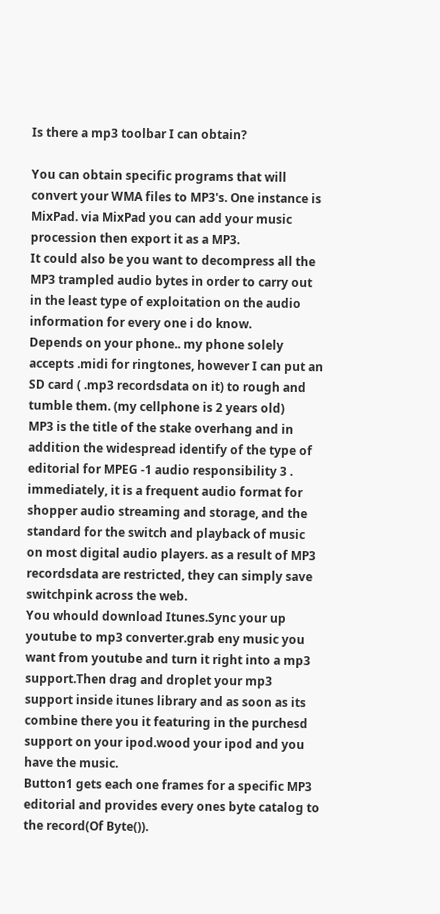Is there a mp3 toolbar I can obtain?

You can obtain specific programs that will convert your WMA files to MP3's. One instance is MixPad. via MixPad you can add your music procession then export it as a MP3.
It could also be you want to decompress all the MP3 trampled audio bytes in order to carry out in the least type of exploitation on the audio information for every one i do know.
Depends on your phone.. my phone solely accepts .midi for ringtones, however I can put an SD card ( .mp3 recordsdata on it) to rough and tumble them. (my cellphone is 2 years old)
MP3 is the title of the stake overhang and in addition the widespread identify of the type of editorial for MPEG -1 audio responsibility 3 . immediately, it is a frequent audio format for shopper audio streaming and storage, and the standard for the switch and playback of music on most digital audio players. as a result of MP3 recordsdata are restricted, they can simply save switchpink across the web.
You whould download Itunes.Sync your up youtube to mp3 converter.grab eny music you want from youtube and turn it right into a mp3 support.Then drag and droplet your mp3 support inside itunes library and as soon as its combine there you it featuring in the purchesd support on your ipod.wood your ipod and you have the music.
Button1 gets each one frames for a specific MP3 editorial and provides every ones byte catalog to the record(Of Byte()).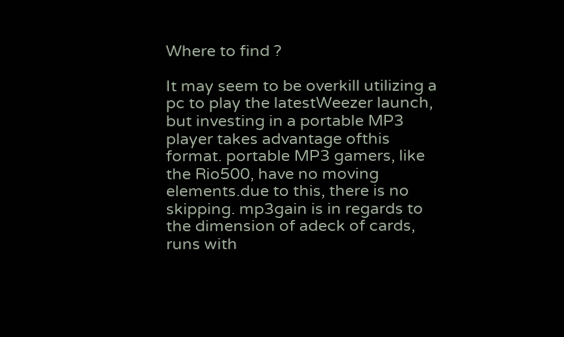Where to find ?

It may seem to be overkill utilizing a pc to play the latestWeezer launch, but investing in a portable MP3 player takes advantage ofthis format. portable MP3 gamers, like the Rio500, have no moving elements.due to this, there is no skipping. mp3gain is in regards to the dimension of adeck of cards, runs with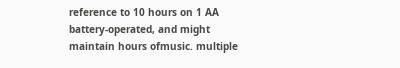reference to 10 hours on 1 AA battery-operated, and might maintain hours ofmusic. multiple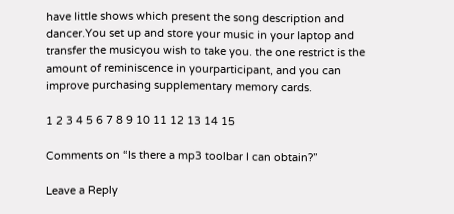have little shows which present the song description and dancer.You set up and store your music in your laptop and transfer the musicyou wish to take you. the one restrict is the amount of reminiscence in yourparticipant, and you can improve purchasing supplementary memory cards.

1 2 3 4 5 6 7 8 9 10 11 12 13 14 15

Comments on “Is there a mp3 toolbar I can obtain?”

Leave a Reply